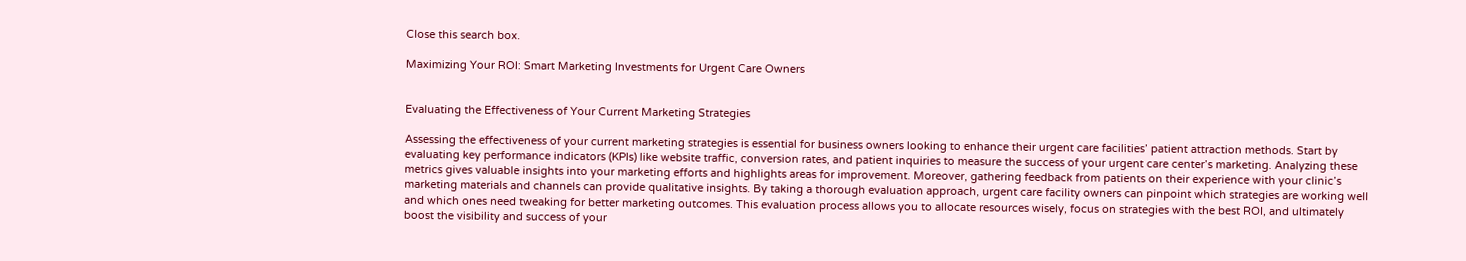Close this search box.

Maximizing Your ROI: Smart Marketing Investments for Urgent Care Owners


Evaluating the Effectiveness of Your Current Marketing Strategies

Assessing the effectiveness of your current marketing strategies is essential for business owners looking to enhance their urgent care facilities’ patient attraction methods. Start by evaluating key performance indicators (KPIs) like website traffic, conversion rates, and patient inquiries to measure the success of your urgent care center’s marketing. Analyzing these metrics gives valuable insights into your marketing efforts and highlights areas for improvement. Moreover, gathering feedback from patients on their experience with your clinic’s marketing materials and channels can provide qualitative insights. By taking a thorough evaluation approach, urgent care facility owners can pinpoint which strategies are working well and which ones need tweaking for better marketing outcomes. This evaluation process allows you to allocate resources wisely, focus on strategies with the best ROI, and ultimately boost the visibility and success of your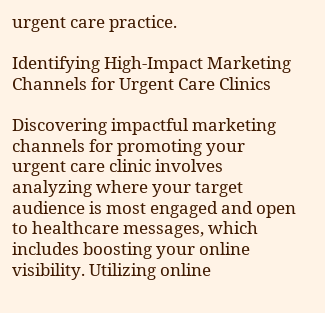urgent care practice.

Identifying High-Impact Marketing Channels for Urgent Care Clinics

Discovering impactful marketing channels for promoting your urgent care clinic involves analyzing where your target audience is most engaged and open to healthcare messages, which includes boosting your online visibility. Utilizing online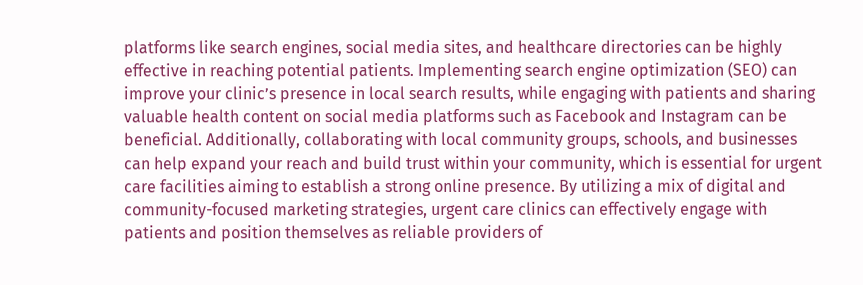platforms like search engines, social media sites, and healthcare directories can be highly effective in reaching potential patients. Implementing search engine optimization (SEO) can improve your clinic’s presence in local search results, while engaging with patients and sharing valuable health content on social media platforms such as Facebook and Instagram can be beneficial. Additionally, collaborating with local community groups, schools, and businesses can help expand your reach and build trust within your community, which is essential for urgent care facilities aiming to establish a strong online presence. By utilizing a mix of digital and community-focused marketing strategies, urgent care clinics can effectively engage with patients and position themselves as reliable providers of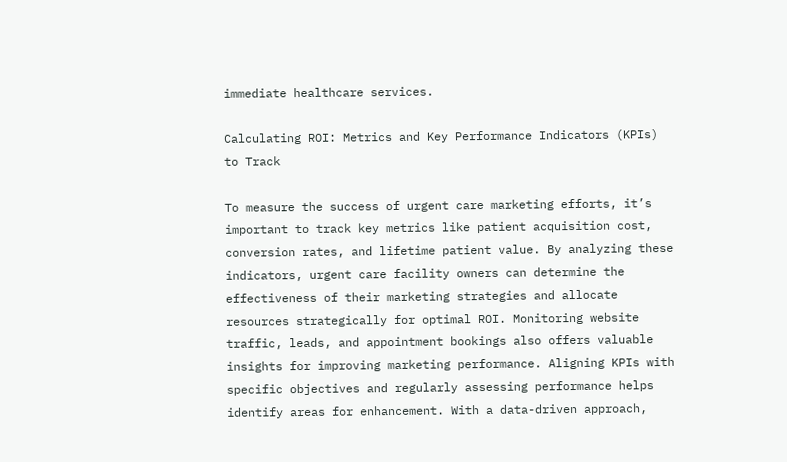immediate healthcare services.

Calculating ROI: Metrics and Key Performance Indicators (KPIs) to Track

To measure the success of urgent care marketing efforts, it’s important to track key metrics like patient acquisition cost, conversion rates, and lifetime patient value. By analyzing these indicators, urgent care facility owners can determine the effectiveness of their marketing strategies and allocate resources strategically for optimal ROI. Monitoring website traffic, leads, and appointment bookings also offers valuable insights for improving marketing performance. Aligning KPIs with specific objectives and regularly assessing performance helps identify areas for enhancement. With a data-driven approach,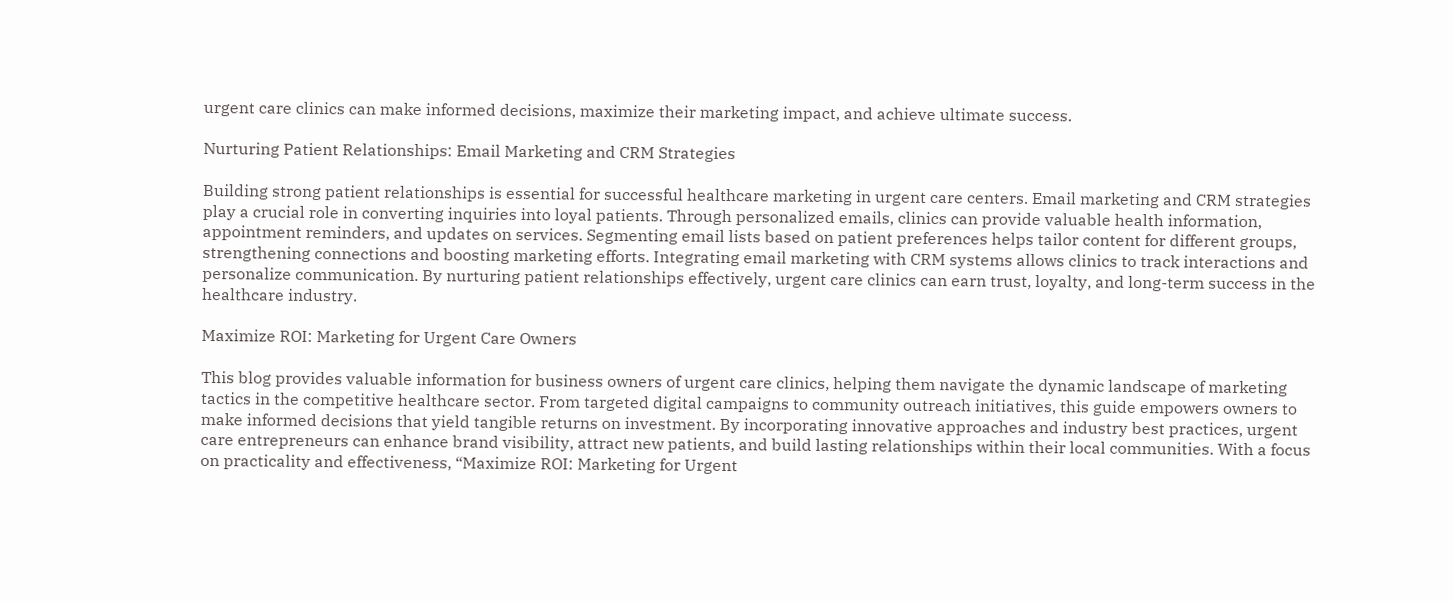urgent care clinics can make informed decisions, maximize their marketing impact, and achieve ultimate success.

Nurturing Patient Relationships: Email Marketing and CRM Strategies

Building strong patient relationships is essential for successful healthcare marketing in urgent care centers. Email marketing and CRM strategies play a crucial role in converting inquiries into loyal patients. Through personalized emails, clinics can provide valuable health information, appointment reminders, and updates on services. Segmenting email lists based on patient preferences helps tailor content for different groups, strengthening connections and boosting marketing efforts. Integrating email marketing with CRM systems allows clinics to track interactions and personalize communication. By nurturing patient relationships effectively, urgent care clinics can earn trust, loyalty, and long-term success in the healthcare industry.

Maximize ROI: Marketing for Urgent Care Owners

This blog provides valuable information for business owners of urgent care clinics, helping them navigate the dynamic landscape of marketing tactics in the competitive healthcare sector. From targeted digital campaigns to community outreach initiatives, this guide empowers owners to make informed decisions that yield tangible returns on investment. By incorporating innovative approaches and industry best practices, urgent care entrepreneurs can enhance brand visibility, attract new patients, and build lasting relationships within their local communities. With a focus on practicality and effectiveness, “Maximize ROI: Marketing for Urgent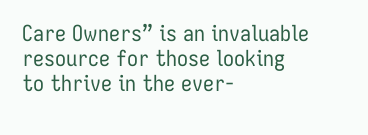Care Owners” is an invaluable resource for those looking to thrive in the ever-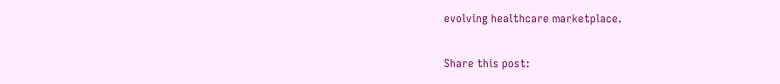evolving healthcare marketplace.

Share this post: